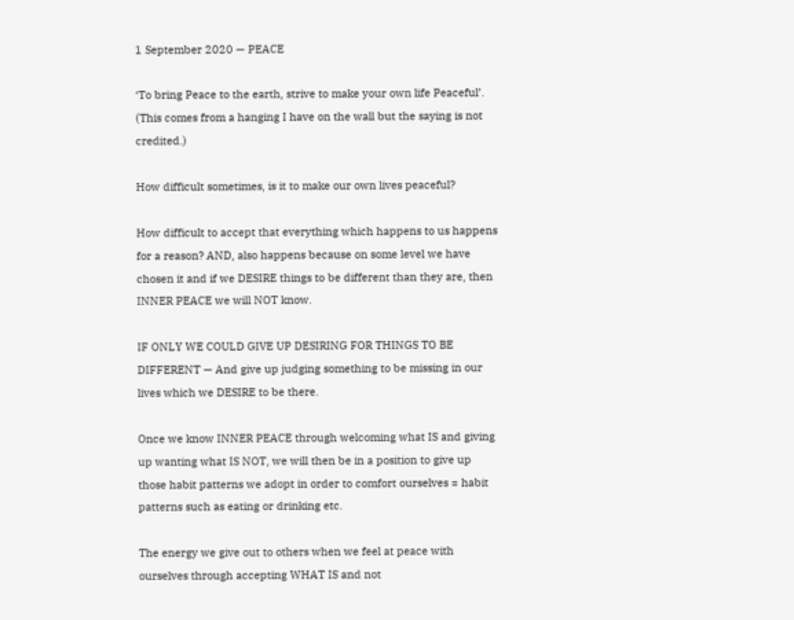1 September 2020 — PEACE

‘To bring Peace to the earth, strive to make your own life Peaceful’. (This comes from a hanging I have on the wall but the saying is not credited.)

How difficult sometimes, is it to make our own lives peaceful?

How difficult to accept that everything which happens to us happens for a reason? AND, also happens because on some level we have chosen it and if we DESIRE things to be different than they are, then INNER PEACE we will NOT know.

IF ONLY WE COULD GIVE UP DESIRING FOR THINGS TO BE DIFFERENT — And give up judging something to be missing in our lives which we DESIRE to be there.

Once we know INNER PEACE through welcoming what IS and giving up wanting what IS NOT, we will then be in a position to give up those habit patterns we adopt in order to comfort ourselves = habit patterns such as eating or drinking etc.

The energy we give out to others when we feel at peace with ourselves through accepting WHAT IS and not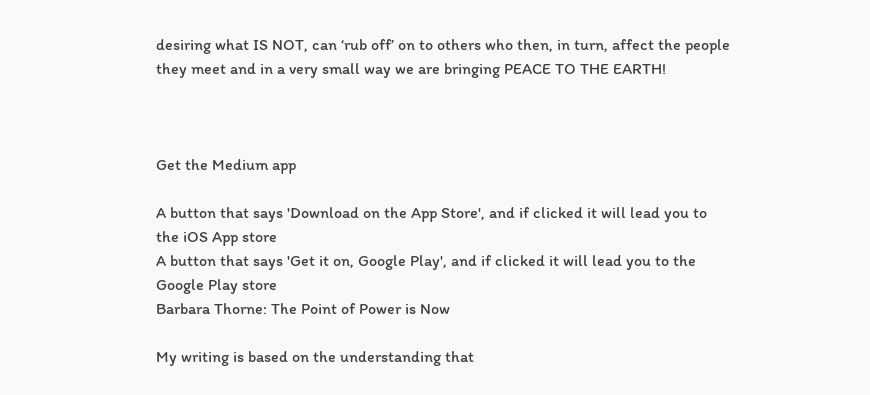desiring what IS NOT, can ‘rub off’ on to others who then, in turn, affect the people they meet and in a very small way we are bringing PEACE TO THE EARTH!



Get the Medium app

A button that says 'Download on the App Store', and if clicked it will lead you to the iOS App store
A button that says 'Get it on, Google Play', and if clicked it will lead you to the Google Play store
Barbara Thorne: The Point of Power is Now

My writing is based on the understanding that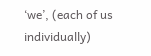‘we’, (each of us individually)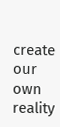create our own reality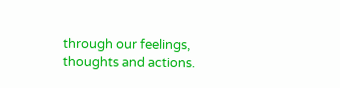through our feelings, thoughts and actions.